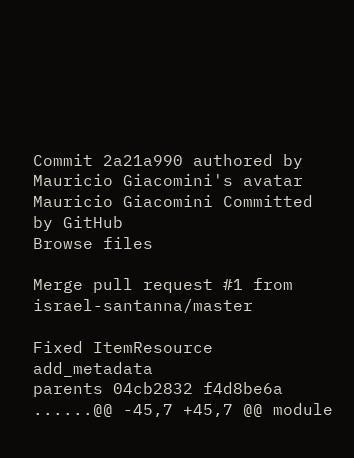Commit 2a21a990 authored by Mauricio Giacomini's avatar Mauricio Giacomini Committed by GitHub
Browse files

Merge pull request #1 from israel-santanna/master

Fixed ItemResource add_metadata
parents 04cb2832 f4d8be6a
......@@ -45,7 +45,7 @@ module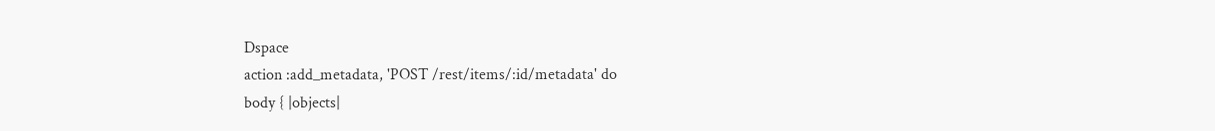Dspace
action :add_metadata, 'POST /rest/items/:id/metadata' do
body { |objects|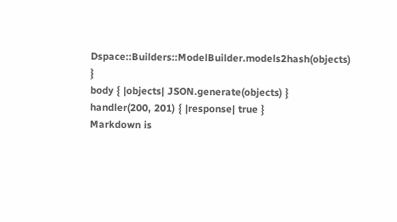Dspace::Builders::ModelBuilder.models2hash(objects) }
body { |objects| JSON.generate(objects) }
handler(200, 201) { |response| true }
Markdown is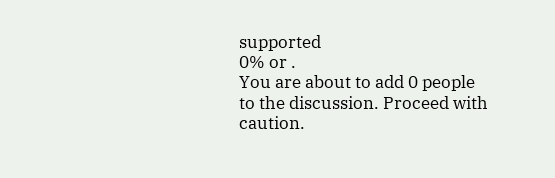supported
0% or .
You are about to add 0 people to the discussion. Proceed with caution.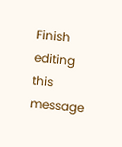Finish editing this message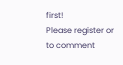first!
Please register or to comment